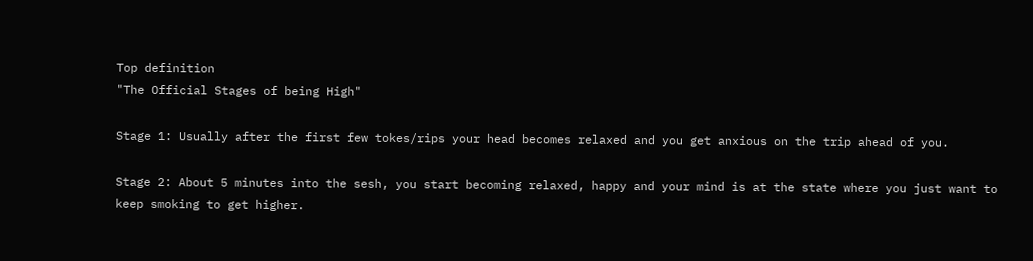Top definition
"The Official Stages of being High"

Stage 1: Usually after the first few tokes/rips your head becomes relaxed and you get anxious on the trip ahead of you.

Stage 2: About 5 minutes into the sesh, you start becoming relaxed, happy and your mind is at the state where you just want to keep smoking to get higher.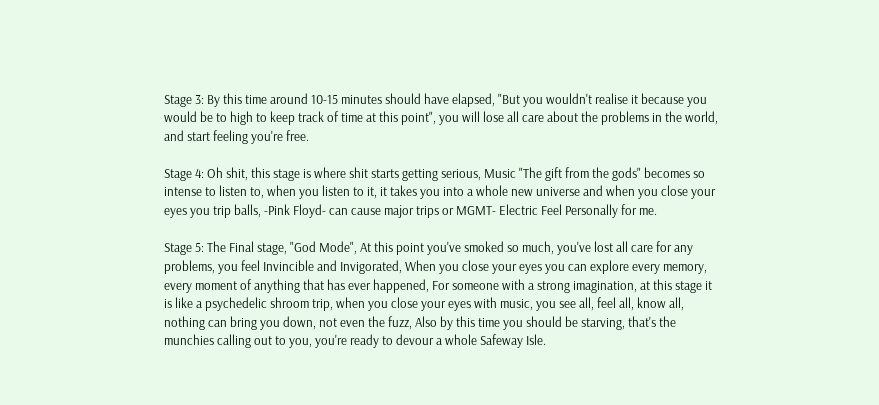Stage 3: By this time around 10-15 minutes should have elapsed, "But you wouldn't realise it because you would be to high to keep track of time at this point", you will lose all care about the problems in the world, and start feeling you're free.

Stage 4: Oh shit, this stage is where shit starts getting serious, Music "The gift from the gods" becomes so intense to listen to, when you listen to it, it takes you into a whole new universe and when you close your eyes you trip balls, -Pink Floyd- can cause major trips or MGMT- Electric Feel Personally for me.

Stage 5: The Final stage, "God Mode", At this point you've smoked so much, you've lost all care for any problems, you feel Invincible and Invigorated, When you close your eyes you can explore every memory, every moment of anything that has ever happened, For someone with a strong imagination, at this stage it is like a psychedelic shroom trip, when you close your eyes with music, you see all, feel all, know all, nothing can bring you down, not even the fuzz, Also by this time you should be starving, that's the munchies calling out to you, you're ready to devour a whole Safeway Isle.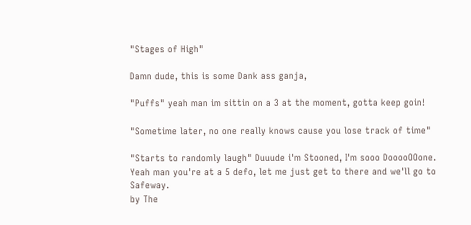"Stages of High"

Damn dude, this is some Dank ass ganja,

"Puffs" yeah man im sittin on a 3 at the moment, gotta keep goin!

"Sometime later, no one really knows cause you lose track of time"

"Starts to randomly laugh" Duuude i'm Stooned, I'm sooo DooooOOone.
Yeah man you're at a 5 defo, let me just get to there and we'll go to Safeway.
by The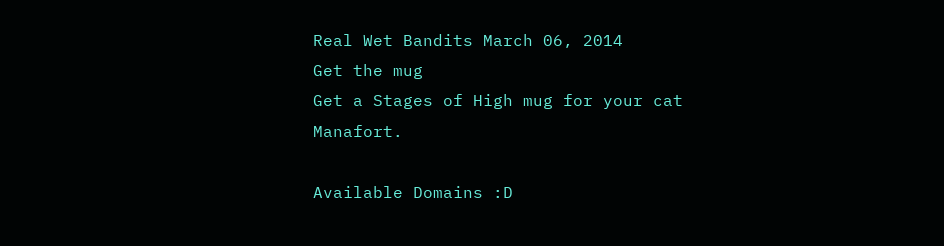Real Wet Bandits March 06, 2014
Get the mug
Get a Stages of High mug for your cat Manafort.

Available Domains :D